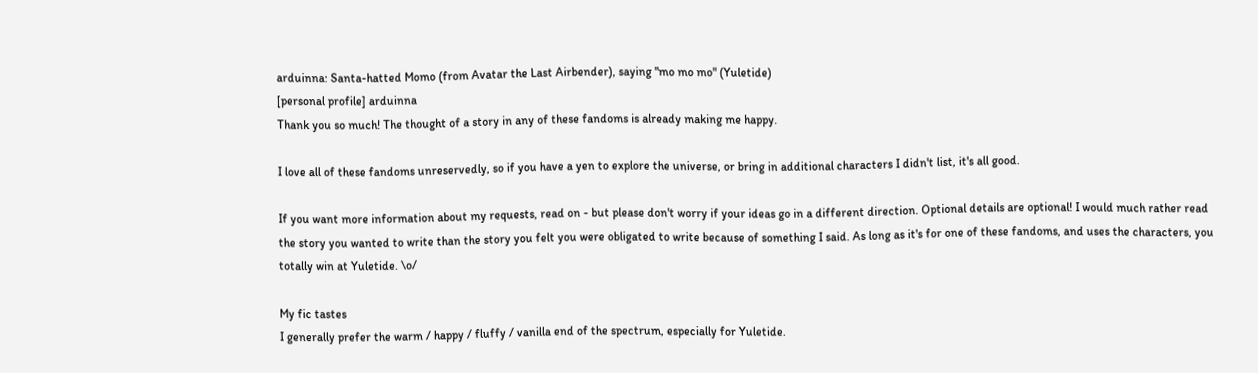arduinna: Santa-hatted Momo (from Avatar the Last Airbender), saying "mo mo mo" (Yuletide)
[personal profile] arduinna
Thank you so much! The thought of a story in any of these fandoms is already making me happy.

I love all of these fandoms unreservedly, so if you have a yen to explore the universe, or bring in additional characters I didn't list, it's all good.

If you want more information about my requests, read on - but please don't worry if your ideas go in a different direction. Optional details are optional! I would much rather read the story you wanted to write than the story you felt you were obligated to write because of something I said. As long as it's for one of these fandoms, and uses the characters, you totally win at Yuletide. \o/

My fic tastes
I generally prefer the warm / happy / fluffy / vanilla end of the spectrum, especially for Yuletide.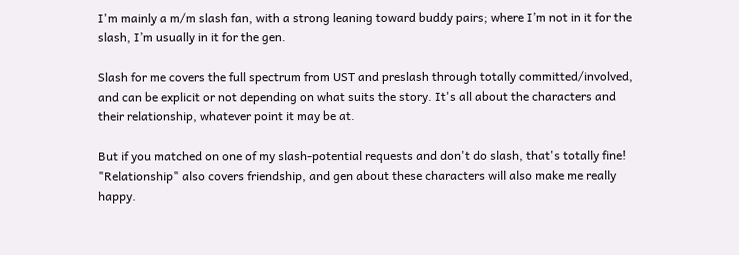I'm mainly a m/m slash fan, with a strong leaning toward buddy pairs; where I’m not in it for the slash, I’m usually in it for the gen.

Slash for me covers the full spectrum from UST and preslash through totally committed/involved, and can be explicit or not depending on what suits the story. It's all about the characters and their relationship, whatever point it may be at.

But if you matched on one of my slash-potential requests and don't do slash, that's totally fine! "Relationship" also covers friendship, and gen about these characters will also make me really happy.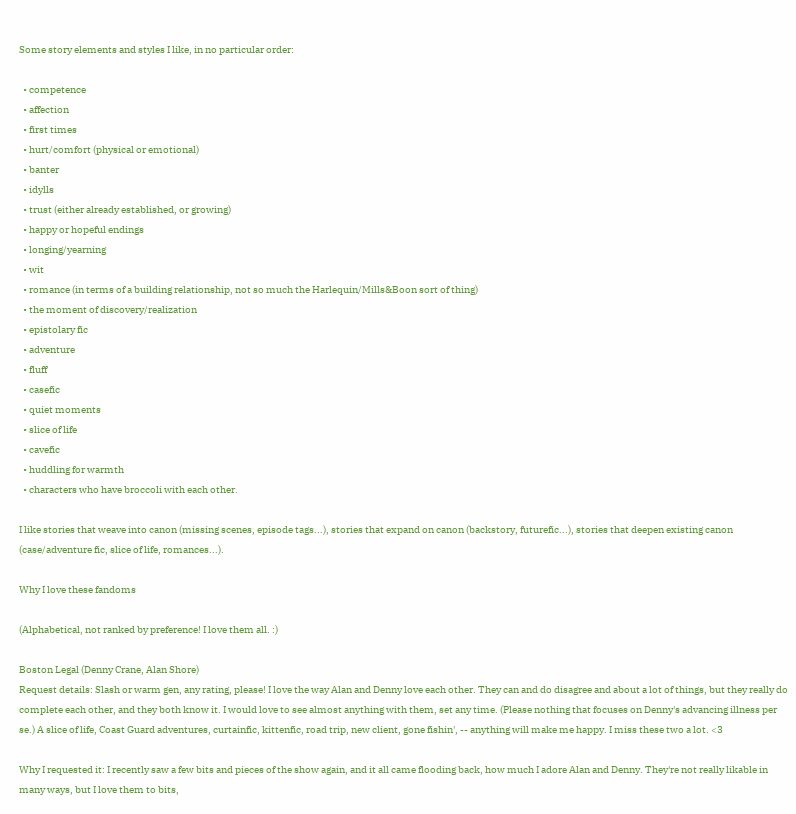Some story elements and styles I like, in no particular order:

  • competence
  • affection
  • first times
  • hurt/comfort (physical or emotional)
  • banter
  • idylls
  • trust (either already established, or growing)
  • happy or hopeful endings
  • longing/yearning
  • wit
  • romance (in terms of a building relationship, not so much the Harlequin/Mills&Boon sort of thing)
  • the moment of discovery/realization
  • epistolary fic
  • adventure
  • fluff
  • casefic
  • quiet moments
  • slice of life
  • cavefic
  • huddling for warmth
  • characters who have broccoli with each other.

I like stories that weave into canon (missing scenes, episode tags...), stories that expand on canon (backstory, futurefic...), stories that deepen existing canon (case/adventure fic, slice of life, romances...).

Why I love these fandoms

(Alphabetical, not ranked by preference! I love them all. :)

Boston Legal (Denny Crane, Alan Shore)
Request details: Slash or warm gen, any rating, please! I love the way Alan and Denny love each other. They can and do disagree and about a lot of things, but they really do complete each other, and they both know it. I would love to see almost anything with them, set any time. (Please nothing that focuses on Denny's advancing illness per se.) A slice of life, Coast Guard adventures, curtainfic, kittenfic, road trip, new client, gone fishin', -- anything will make me happy. I miss these two a lot. <3

Why I requested it: I recently saw a few bits and pieces of the show again, and it all came flooding back, how much I adore Alan and Denny. They're not really likable in many ways, but I love them to bits,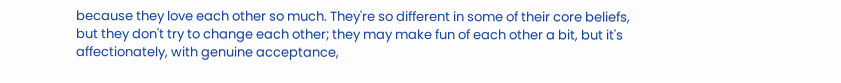because they love each other so much. They're so different in some of their core beliefs, but they don't try to change each other; they may make fun of each other a bit, but it's affectionately, with genuine acceptance,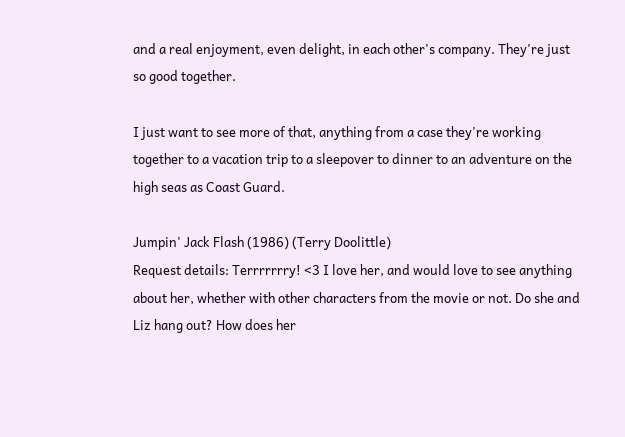and a real enjoyment, even delight, in each other's company. They're just so good together.

I just want to see more of that, anything from a case they're working together to a vacation trip to a sleepover to dinner to an adventure on the high seas as Coast Guard.

Jumpin' Jack Flash (1986) (Terry Doolittle)
Request details: Terrrrrrry! <3 I love her, and would love to see anything about her, whether with other characters from the movie or not. Do she and Liz hang out? How does her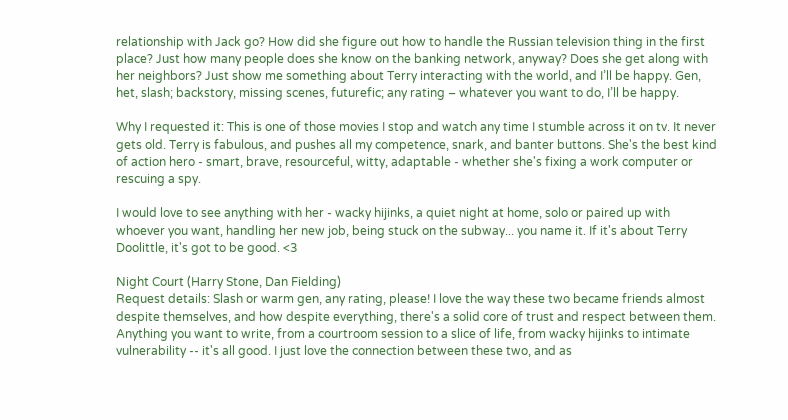relationship with Jack go? How did she figure out how to handle the Russian television thing in the first place? Just how many people does she know on the banking network, anyway? Does she get along with her neighbors? Just show me something about Terry interacting with the world, and I’ll be happy. Gen, het, slash; backstory, missing scenes, futurefic; any rating – whatever you want to do, I’ll be happy.

Why I requested it: This is one of those movies I stop and watch any time I stumble across it on tv. It never gets old. Terry is fabulous, and pushes all my competence, snark, and banter buttons. She's the best kind of action hero - smart, brave, resourceful, witty, adaptable - whether she's fixing a work computer or rescuing a spy.

I would love to see anything with her - wacky hijinks, a quiet night at home, solo or paired up with whoever you want, handling her new job, being stuck on the subway... you name it. If it's about Terry Doolittle, it's got to be good. <3

Night Court (Harry Stone, Dan Fielding)
Request details: Slash or warm gen, any rating, please! I love the way these two became friends almost despite themselves, and how despite everything, there's a solid core of trust and respect between them. Anything you want to write, from a courtroom session to a slice of life, from wacky hijinks to intimate vulnerability -- it's all good. I just love the connection between these two, and as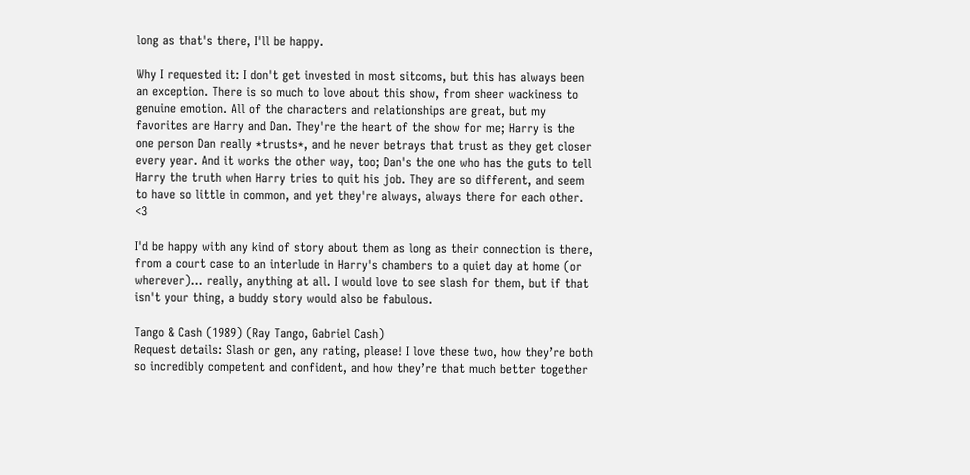long as that's there, I'll be happy.

Why I requested it: I don't get invested in most sitcoms, but this has always been an exception. There is so much to love about this show, from sheer wackiness to genuine emotion. All of the characters and relationships are great, but my favorites are Harry and Dan. They're the heart of the show for me; Harry is the one person Dan really *trusts*, and he never betrays that trust as they get closer every year. And it works the other way, too; Dan's the one who has the guts to tell Harry the truth when Harry tries to quit his job. They are so different, and seem to have so little in common, and yet they're always, always there for each other. <3

I'd be happy with any kind of story about them as long as their connection is there, from a court case to an interlude in Harry's chambers to a quiet day at home (or wherever)... really, anything at all. I would love to see slash for them, but if that isn't your thing, a buddy story would also be fabulous.

Tango & Cash (1989) (Ray Tango, Gabriel Cash)
Request details: Slash or gen, any rating, please! I love these two, how they’re both so incredibly competent and confident, and how they’re that much better together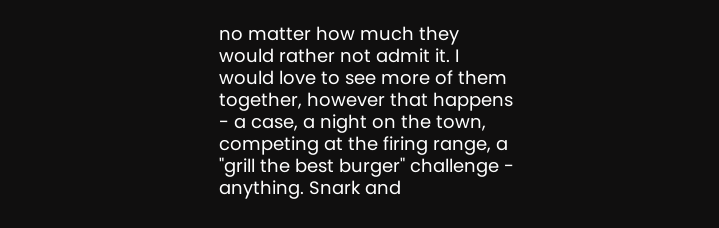no matter how much they would rather not admit it. I would love to see more of them together, however that happens - a case, a night on the town, competing at the firing range, a "grill the best burger" challenge - anything. Snark and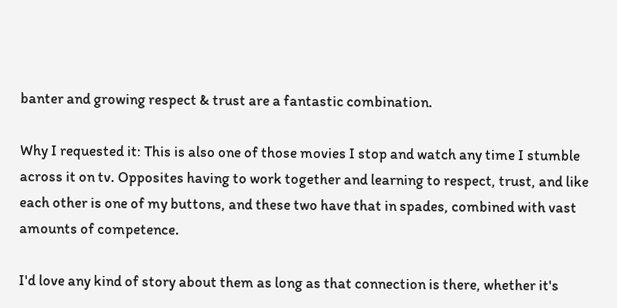banter and growing respect & trust are a fantastic combination.

Why I requested it: This is also one of those movies I stop and watch any time I stumble across it on tv. Opposites having to work together and learning to respect, trust, and like each other is one of my buttons, and these two have that in spades, combined with vast amounts of competence.

I'd love any kind of story about them as long as that connection is there, whether it's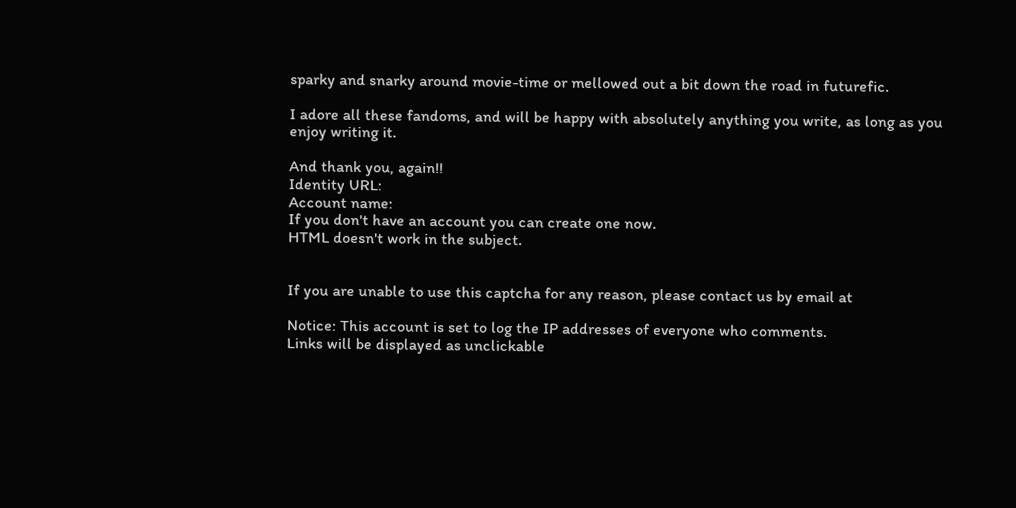sparky and snarky around movie-time or mellowed out a bit down the road in futurefic.

I adore all these fandoms, and will be happy with absolutely anything you write, as long as you enjoy writing it.

And thank you, again!!
Identity URL:
Account name:
If you don't have an account you can create one now.
HTML doesn't work in the subject.


If you are unable to use this captcha for any reason, please contact us by email at

Notice: This account is set to log the IP addresses of everyone who comments.
Links will be displayed as unclickable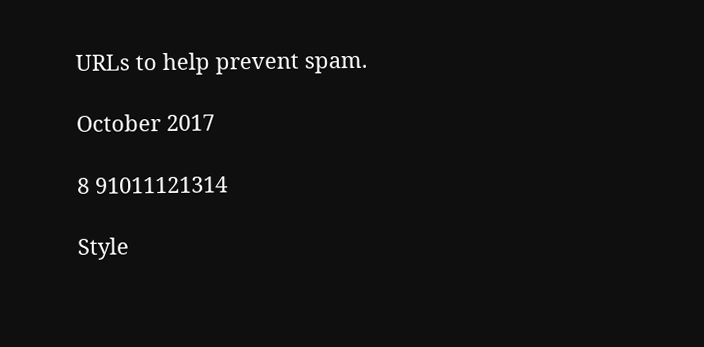URLs to help prevent spam.

October 2017

8 91011121314

Style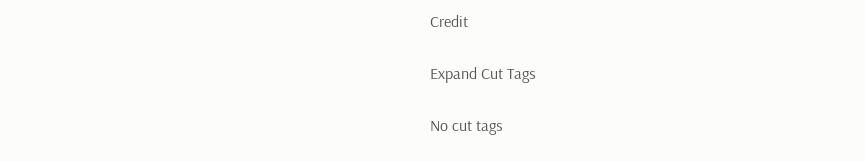Credit

Expand Cut Tags

No cut tags